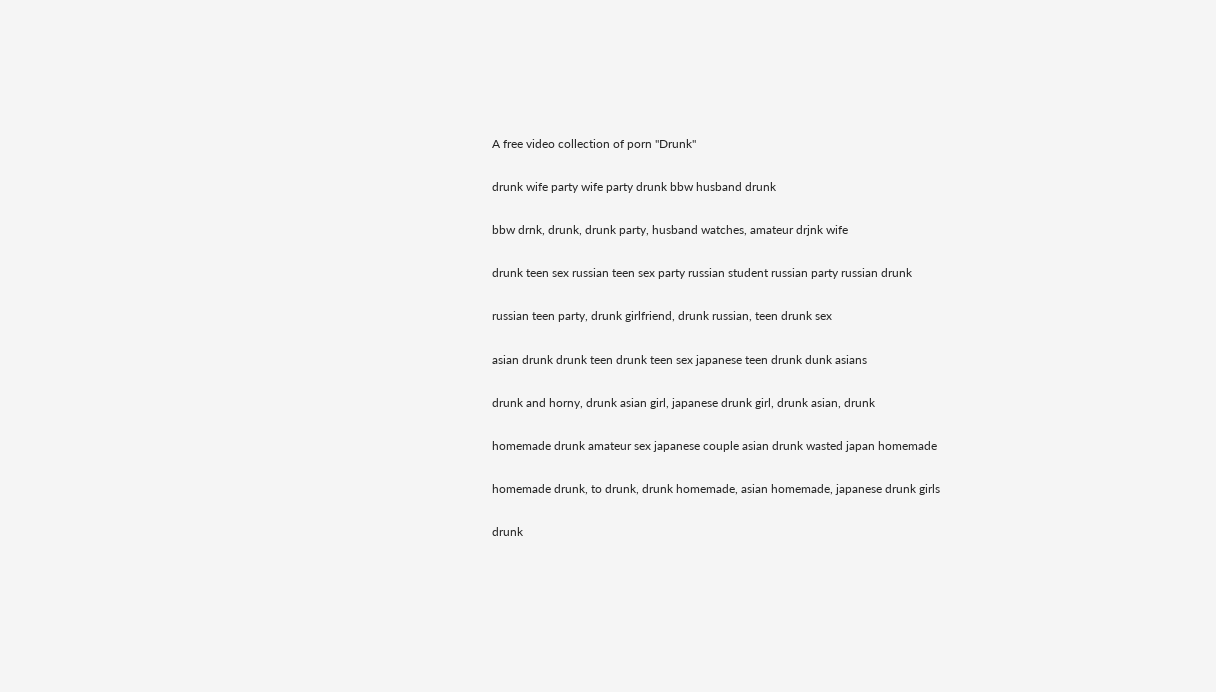A free video collection of porn "Drunk"

drunk wife party wife party drunk bbw husband drunk

bbw drnk, drunk, drunk party, husband watches, amateur drjnk wife

drunk teen sex russian teen sex party russian student russian party russian drunk

russian teen party, drunk girlfriend, drunk russian, teen drunk sex

asian drunk drunk teen drunk teen sex japanese teen drunk dunk asians

drunk and horny, drunk asian girl, japanese drunk girl, drunk asian, drunk

homemade drunk amateur sex japanese couple asian drunk wasted japan homemade

homemade drunk, to drunk, drunk homemade, asian homemade, japanese drunk girls

drunk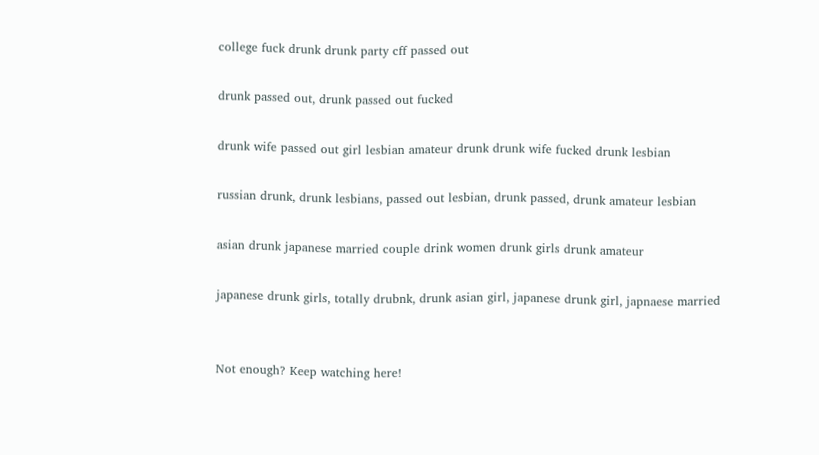college fuck drunk drunk party cff passed out

drunk passed out, drunk passed out fucked

drunk wife passed out girl lesbian amateur drunk drunk wife fucked drunk lesbian

russian drunk, drunk lesbians, passed out lesbian, drunk passed, drunk amateur lesbian

asian drunk japanese married couple drink women drunk girls drunk amateur

japanese drunk girls, totally drubnk, drunk asian girl, japanese drunk girl, japnaese married


Not enough? Keep watching here!